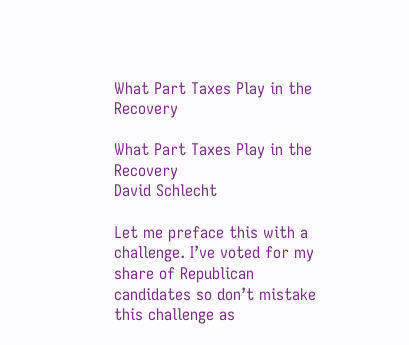What Part Taxes Play in the Recovery

What Part Taxes Play in the Recovery
David Schlecht

Let me preface this with a challenge. I’ve voted for my share of Republican candidates so don’t mistake this challenge as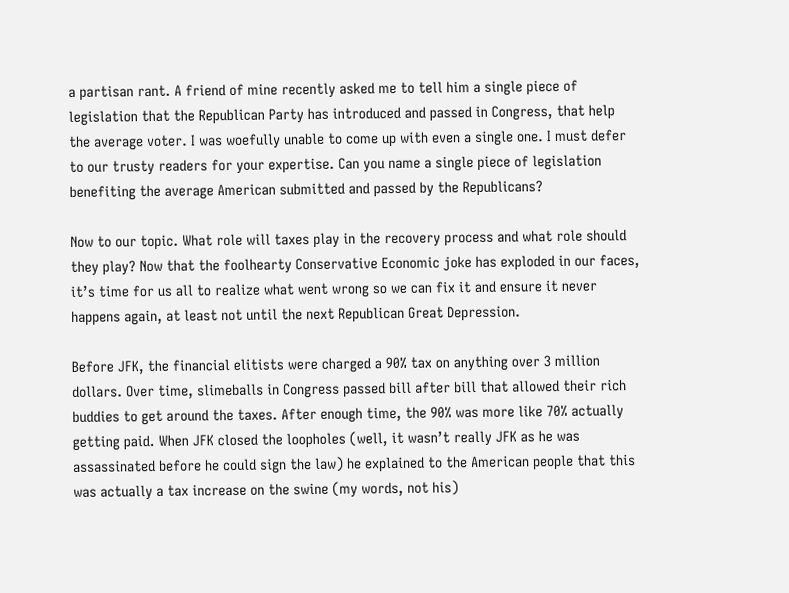a partisan rant. A friend of mine recently asked me to tell him a single piece of legislation that the Republican Party has introduced and passed in Congress, that help the average voter. I was woefully unable to come up with even a single one. I must defer to our trusty readers for your expertise. Can you name a single piece of legislation benefiting the average American submitted and passed by the Republicans?

Now to our topic. What role will taxes play in the recovery process and what role should they play? Now that the foolhearty Conservative Economic joke has exploded in our faces, it’s time for us all to realize what went wrong so we can fix it and ensure it never happens again, at least not until the next Republican Great Depression.

Before JFK, the financial elitists were charged a 90% tax on anything over 3 million dollars. Over time, slimeballs in Congress passed bill after bill that allowed their rich buddies to get around the taxes. After enough time, the 90% was more like 70% actually getting paid. When JFK closed the loopholes (well, it wasn’t really JFK as he was assassinated before he could sign the law) he explained to the American people that this was actually a tax increase on the swine (my words, not his)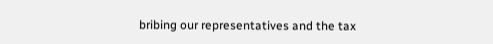bribing our representatives and the tax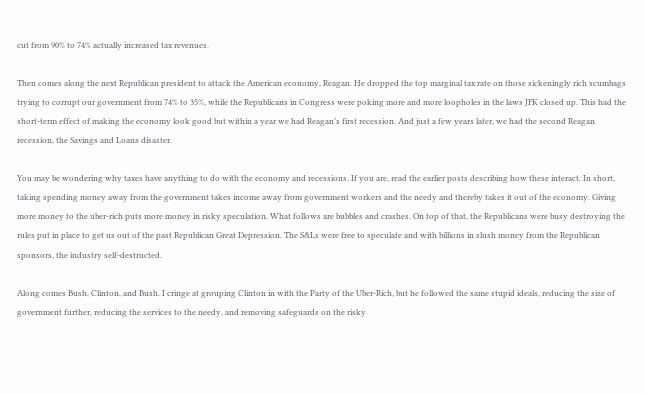cut from 90% to 74% actually increased tax revenues.

Then comes along the next Republican president to attack the American economy, Reagan. He dropped the top marginal tax rate on those sickeningly rich scumbags trying to corrupt our government from 74% to 35%, while the Republicans in Congress were poking more and more loopholes in the laws JFK closed up. This had the short-term effect of making the economy look good but within a year we had Reagan’s first recession. And just a few years later, we had the second Reagan recession, the Savings and Loans disaster.

You may be wondering why taxes have anything to do with the economy and recessions. If you are, read the earlier posts describing how these interact. In short, taking spending money away from the government takes income away from government workers and the needy and thereby takes it out of the economy. Giving more money to the uber-rich puts more money in risky speculation. What follows are bubbles and crashes. On top of that, the Republicans were busy destroying the rules put in place to get us out of the past Republican Great Depression. The S&Ls were free to speculate and with billions in slush money from the Republican sponsors, the industry self-destructed.

Along comes Bush, Clinton, and Bush. I cringe at grouping Clinton in with the Party of the Uber-Rich, but he followed the same stupid ideals, reducing the size of government further, reducing the services to the needy, and removing safeguards on the risky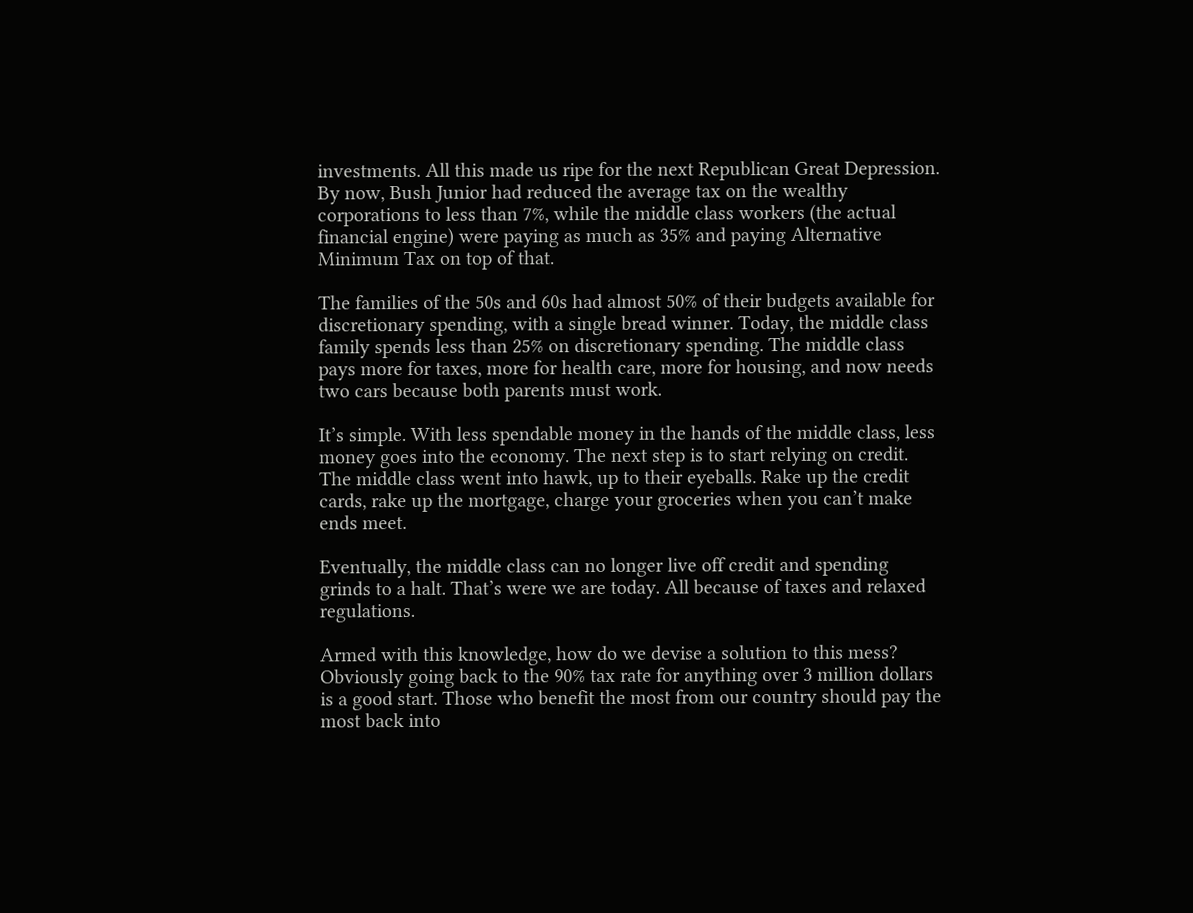investments. All this made us ripe for the next Republican Great Depression. By now, Bush Junior had reduced the average tax on the wealthy corporations to less than 7%, while the middle class workers (the actual financial engine) were paying as much as 35% and paying Alternative Minimum Tax on top of that.

The families of the 50s and 60s had almost 50% of their budgets available for discretionary spending, with a single bread winner. Today, the middle class family spends less than 25% on discretionary spending. The middle class pays more for taxes, more for health care, more for housing, and now needs two cars because both parents must work.

It’s simple. With less spendable money in the hands of the middle class, less money goes into the economy. The next step is to start relying on credit. The middle class went into hawk, up to their eyeballs. Rake up the credit cards, rake up the mortgage, charge your groceries when you can’t make ends meet.

Eventually, the middle class can no longer live off credit and spending grinds to a halt. That’s were we are today. All because of taxes and relaxed regulations.

Armed with this knowledge, how do we devise a solution to this mess? Obviously going back to the 90% tax rate for anything over 3 million dollars is a good start. Those who benefit the most from our country should pay the most back into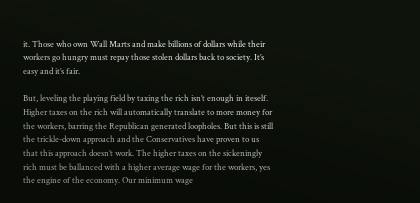it. Those who own Wall Marts and make billions of dollars while their workers go hungry must repay those stolen dollars back to society. It’s easy and it’s fair.

But, leveling the playing field by taxing the rich isn’t enough in iteself. Higher taxes on the rich will automatically translate to more money for the workers, barring the Republican generated loopholes. But this is still the trickle-down approach and the Conservatives have proven to us that this approach doesn’t work. The higher taxes on the sickeningly rich must be ballanced with a higher average wage for the workers, yes the engine of the economy. Our minimum wage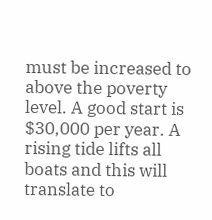must be increased to above the poverty level. A good start is $30,000 per year. A rising tide lifts all boats and this will translate to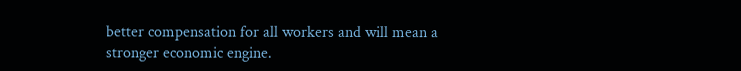better compensation for all workers and will mean a stronger economic engine.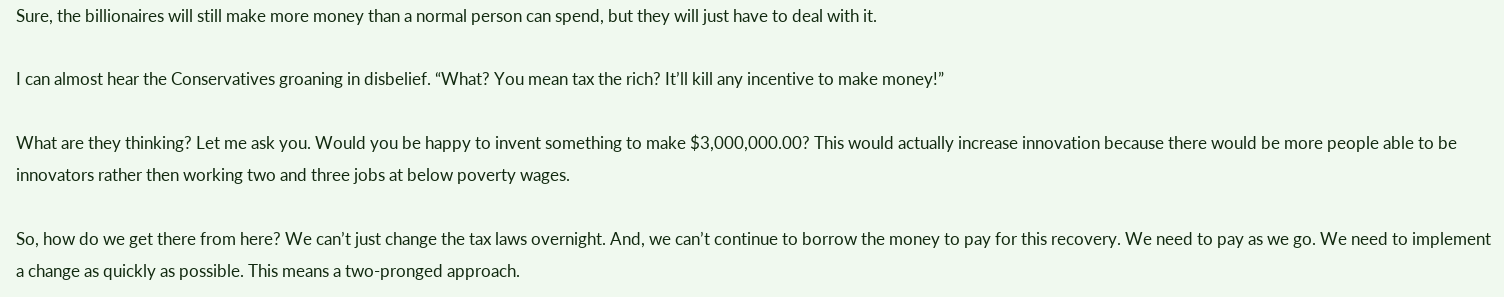Sure, the billionaires will still make more money than a normal person can spend, but they will just have to deal with it.

I can almost hear the Conservatives groaning in disbelief. “What? You mean tax the rich? It’ll kill any incentive to make money!”

What are they thinking? Let me ask you. Would you be happy to invent something to make $3,000,000.00? This would actually increase innovation because there would be more people able to be innovators rather then working two and three jobs at below poverty wages.

So, how do we get there from here? We can’t just change the tax laws overnight. And, we can’t continue to borrow the money to pay for this recovery. We need to pay as we go. We need to implement a change as quickly as possible. This means a two-pronged approach.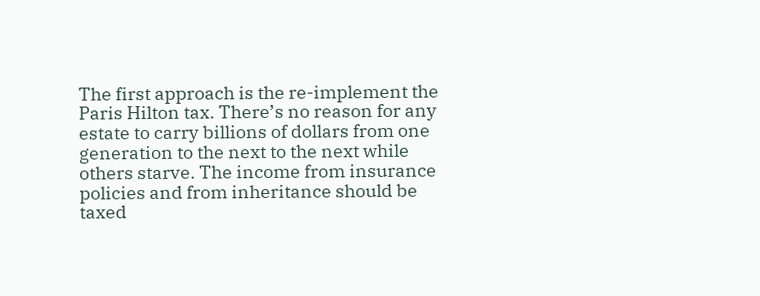The first approach is the re-implement the Paris Hilton tax. There’s no reason for any estate to carry billions of dollars from one generation to the next to the next while others starve. The income from insurance policies and from inheritance should be taxed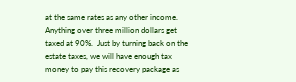at the same rates as any other income. Anything over three million dollars get taxed at 90%.  Just by turning back on the estate taxes, we will have enough tax money to pay this recovery package as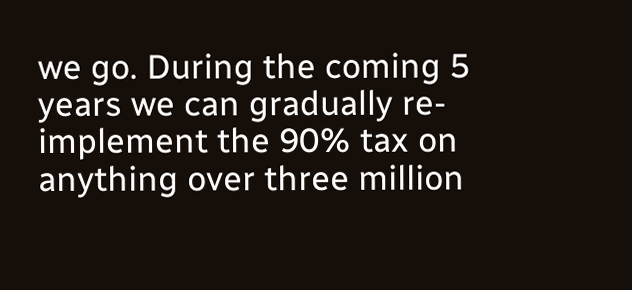we go. During the coming 5 years we can gradually re-implement the 90% tax on anything over three million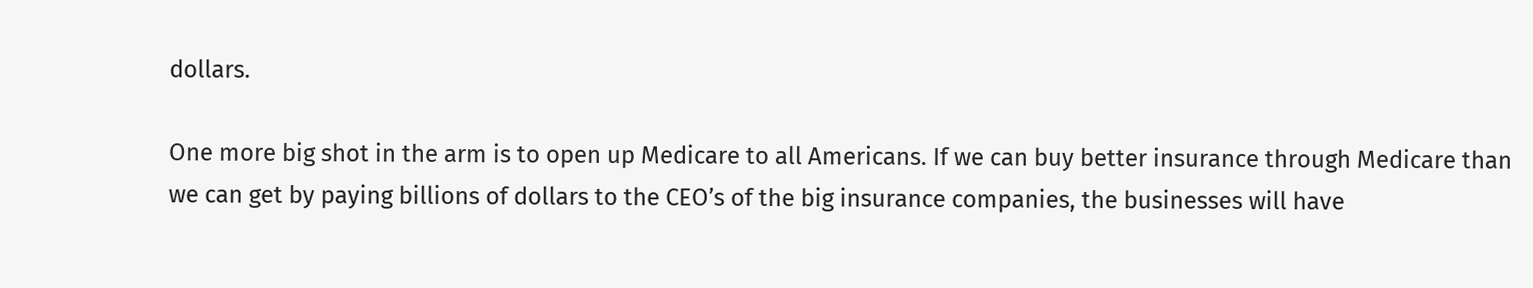dollars.

One more big shot in the arm is to open up Medicare to all Americans. If we can buy better insurance through Medicare than we can get by paying billions of dollars to the CEO’s of the big insurance companies, the businesses will have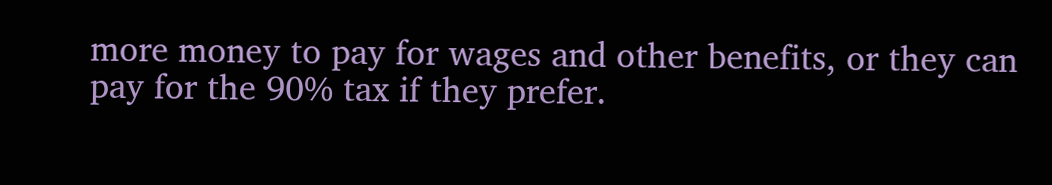more money to pay for wages and other benefits, or they can pay for the 90% tax if they prefer.